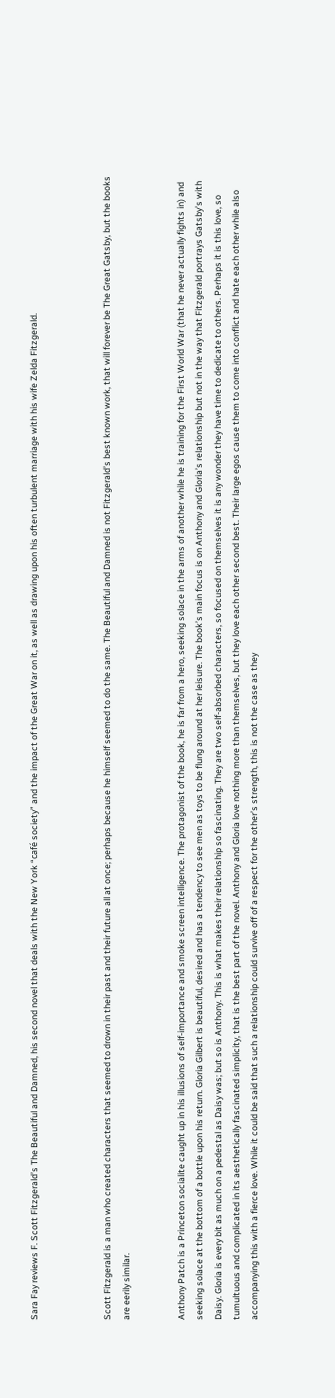Sara Fay reviews F. Scott Fitzgerald’s The Beautiful and Damned, his second novel that deals with the New York “café society” and the impact of the Great War on it, as well as drawing upon his often turbulent marriage with his wife Zelda Fitzgerald.



Scott Fitzgerald is a man who created characters that seemed to drown in their past and their future all at once; perhaps because he himself seemed to do the same. The Beautiful and Damned is not Fitzgerald’s best known work, that will forever be The Great Gatsby, but the books are eerily similar.


Anthony Patch is a Princeton socialite caught up in his illusions of self-importance and smoke screen intelligence. The protagonist of the book, he is far from a hero, seeking solace in the arms of another while he is training for the First World War (that he never actually fights in) and seeking solace at the bottom of a bottle upon his return. Gloria Gilbert is beautiful, desired and has a tendency to see men as toys to be flung around at her leisure. The book’s main focus is on Anthony and Gloria’s relationship but not in the way that Fitzgerald portrays Gatsby’s with Daisy. Gloria is every bit as much on a pedestal as Daisy was; but so is Anthony. This is what makes their relationship so fascinating. They are two self-absorbed characters, so focused on themselves it is any wonder they have time to dedicate to others. Perhaps it is this love, so tumultuous and complicated in its aesthetically fascinated simplicity, that is the best part of the novel. Anthony and Gloria love nothing more than themselves, but they love each other second best. Their large egos cause them to come into conflict and hate each other while also accompanying this with a fierce love. While it could be said that such a relationship could survive off of a respect for the other’s strength, this is not the case as they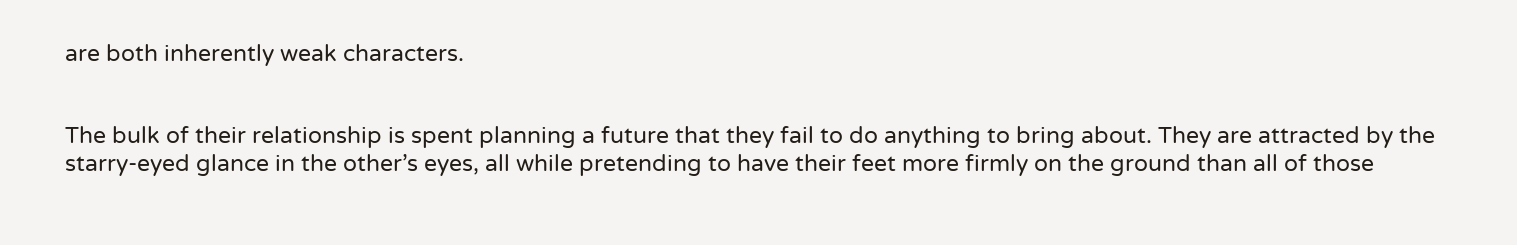are both inherently weak characters.


The bulk of their relationship is spent planning a future that they fail to do anything to bring about. They are attracted by the starry-eyed glance in the other’s eyes, all while pretending to have their feet more firmly on the ground than all of those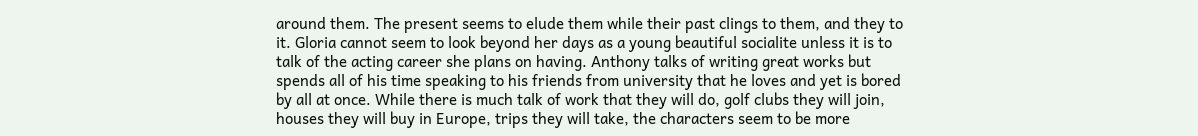around them. The present seems to elude them while their past clings to them, and they to it. Gloria cannot seem to look beyond her days as a young beautiful socialite unless it is to talk of the acting career she plans on having. Anthony talks of writing great works but spends all of his time speaking to his friends from university that he loves and yet is bored by all at once. While there is much talk of work that they will do, golf clubs they will join, houses they will buy in Europe, trips they will take, the characters seem to be more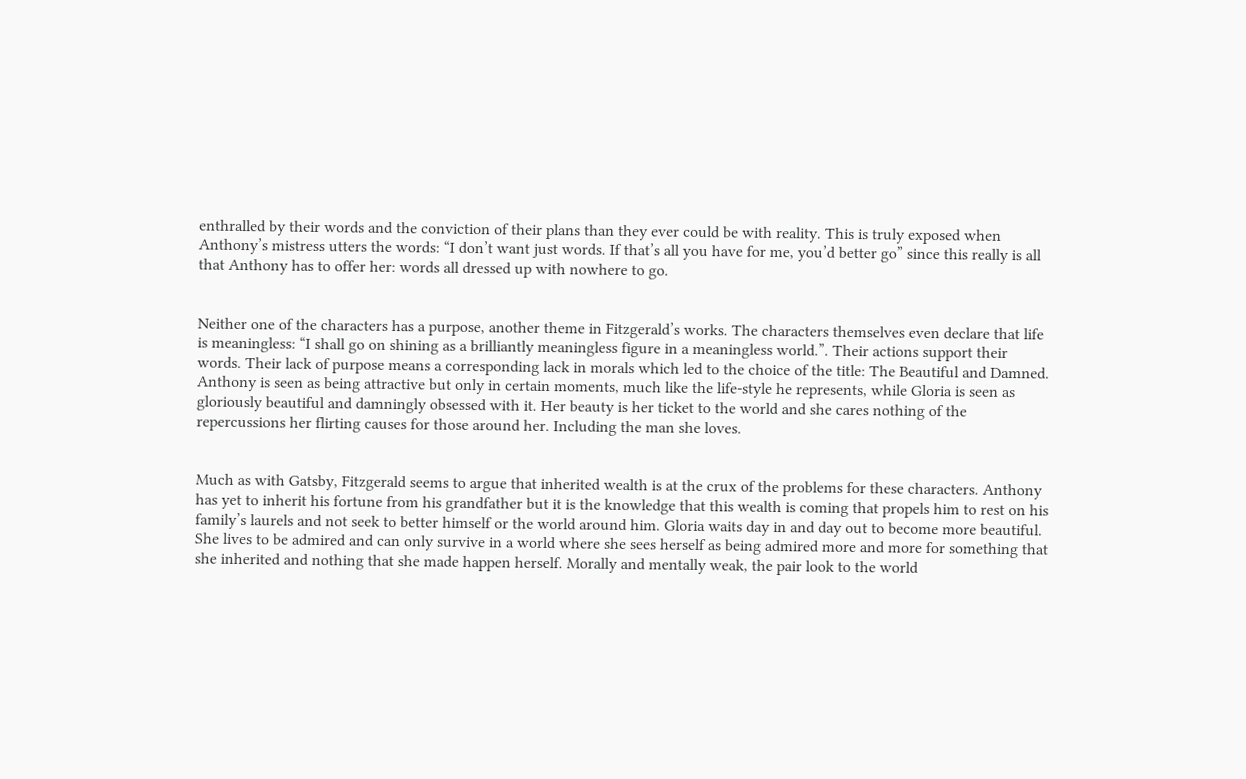enthralled by their words and the conviction of their plans than they ever could be with reality. This is truly exposed when Anthony’s mistress utters the words: “I don’t want just words. If that’s all you have for me, you’d better go” since this really is all that Anthony has to offer her: words all dressed up with nowhere to go.


Neither one of the characters has a purpose, another theme in Fitzgerald’s works. The characters themselves even declare that life is meaningless: “I shall go on shining as a brilliantly meaningless figure in a meaningless world.”. Their actions support their words. Their lack of purpose means a corresponding lack in morals which led to the choice of the title: The Beautiful and Damned. Anthony is seen as being attractive but only in certain moments, much like the life-style he represents, while Gloria is seen as gloriously beautiful and damningly obsessed with it. Her beauty is her ticket to the world and she cares nothing of the repercussions her flirting causes for those around her. Including the man she loves.


Much as with Gatsby, Fitzgerald seems to argue that inherited wealth is at the crux of the problems for these characters. Anthony has yet to inherit his fortune from his grandfather but it is the knowledge that this wealth is coming that propels him to rest on his family’s laurels and not seek to better himself or the world around him. Gloria waits day in and day out to become more beautiful. She lives to be admired and can only survive in a world where she sees herself as being admired more and more for something that she inherited and nothing that she made happen herself. Morally and mentally weak, the pair look to the world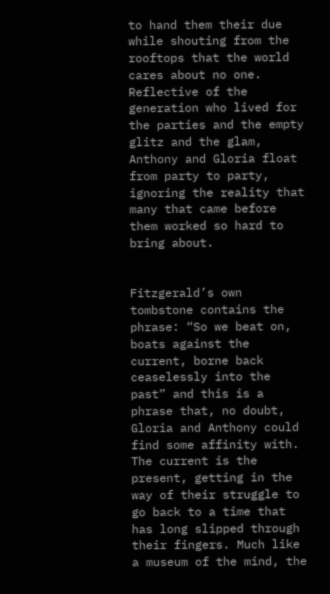to hand them their due while shouting from the rooftops that the world cares about no one. Reflective of the generation who lived for the parties and the empty glitz and the glam, Anthony and Gloria float from party to party, ignoring the reality that many that came before them worked so hard to bring about.


Fitzgerald’s own tombstone contains the phrase: “So we beat on, boats against the current, borne back ceaselessly into the past” and this is a phrase that, no doubt, Gloria and Anthony could find some affinity with. The current is the present, getting in the way of their struggle to go back to a time that has long slipped through their fingers. Much like a museum of the mind, the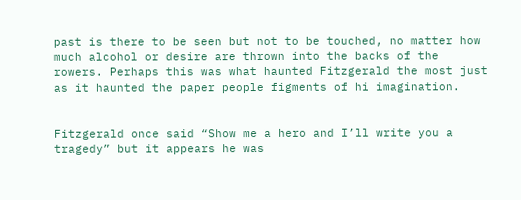past is there to be seen but not to be touched, no matter how much alcohol or desire are thrown into the backs of the rowers. Perhaps this was what haunted Fitzgerald the most just as it haunted the paper people figments of hi imagination.


Fitzgerald once said “Show me a hero and I’ll write you a tragedy” but it appears he was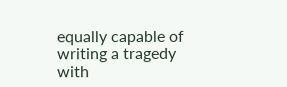equally capable of writing a tragedy with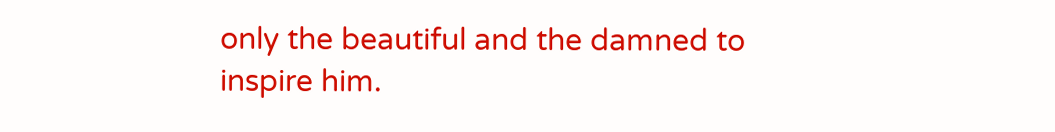only the beautiful and the damned to inspire him.